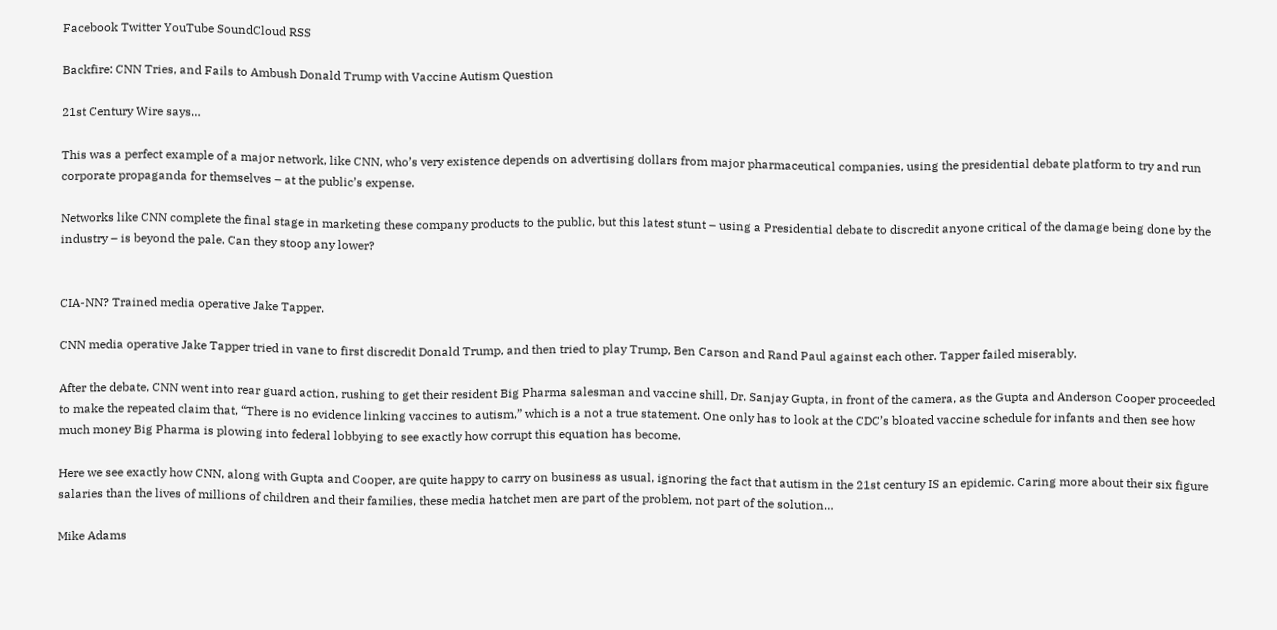Facebook Twitter YouTube SoundCloud RSS

Backfire: CNN Tries, and Fails to Ambush Donald Trump with Vaccine Autism Question

21st Century Wire says…

This was a perfect example of a major network, like CNN, who’s very existence depends on advertising dollars from major pharmaceutical companies, using the presidential debate platform to try and run corporate propaganda for themselves – at the public’s expense.

Networks like CNN complete the final stage in marketing these company products to the public, but this latest stunt – using a Presidential debate to discredit anyone critical of the damage being done by the industry – is beyond the pale. Can they stoop any lower?


CIA-NN? Trained media operative Jake Tapper.

CNN media operative Jake Tapper tried in vane to first discredit Donald Trump, and then tried to play Trump, Ben Carson and Rand Paul against each other. Tapper failed miserably.

After the debate, CNN went into rear guard action, rushing to get their resident Big Pharma salesman and vaccine shill, Dr. Sanjay Gupta, in front of the camera, as the Gupta and Anderson Cooper proceeded to make the repeated claim that, “There is no evidence linking vaccines to autism,” which is a not a true statement. One only has to look at the CDC’s bloated vaccine schedule for infants and then see how much money Big Pharma is plowing into federal lobbying to see exactly how corrupt this equation has become.

Here we see exactly how CNN, along with Gupta and Cooper, are quite happy to carry on business as usual, ignoring the fact that autism in the 21st century IS an epidemic. Caring more about their six figure salaries than the lives of millions of children and their families, these media hatchet men are part of the problem, not part of the solution…

Mike Adams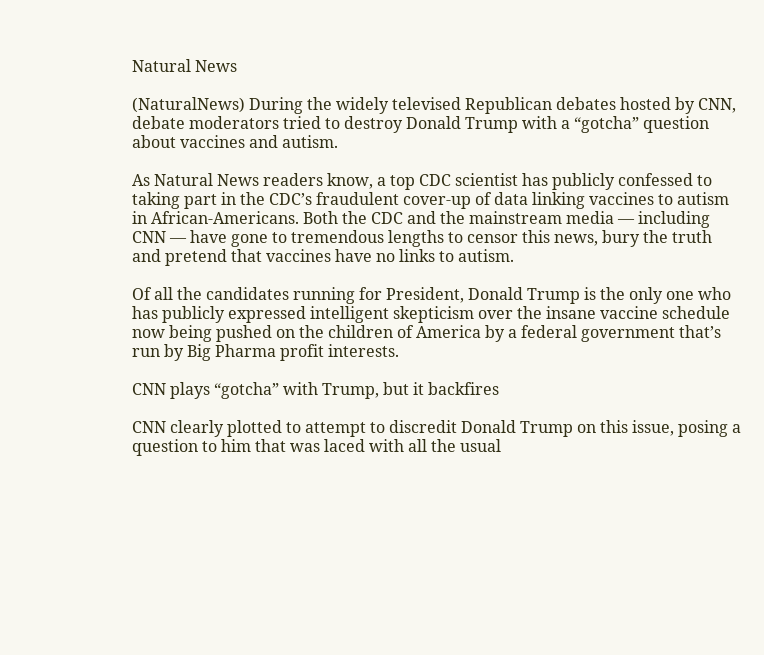Natural News

(NaturalNews) During the widely televised Republican debates hosted by CNN, debate moderators tried to destroy Donald Trump with a “gotcha” question about vaccines and autism.

As Natural News readers know, a top CDC scientist has publicly confessed to taking part in the CDC’s fraudulent cover-up of data linking vaccines to autism in African-Americans. Both the CDC and the mainstream media — including CNN — have gone to tremendous lengths to censor this news, bury the truth and pretend that vaccines have no links to autism.

Of all the candidates running for President, Donald Trump is the only one who has publicly expressed intelligent skepticism over the insane vaccine schedule now being pushed on the children of America by a federal government that’s run by Big Pharma profit interests.

CNN plays “gotcha” with Trump, but it backfires

CNN clearly plotted to attempt to discredit Donald Trump on this issue, posing a question to him that was laced with all the usual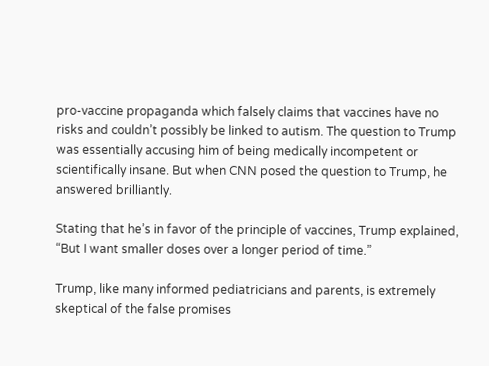pro-vaccine propaganda which falsely claims that vaccines have no risks and couldn’t possibly be linked to autism. The question to Trump was essentially accusing him of being medically incompetent or scientifically insane. But when CNN posed the question to Trump, he answered brilliantly.

Stating that he’s in favor of the principle of vaccines, Trump explained, “But I want smaller doses over a longer period of time.”

Trump, like many informed pediatricians and parents, is extremely skeptical of the false promises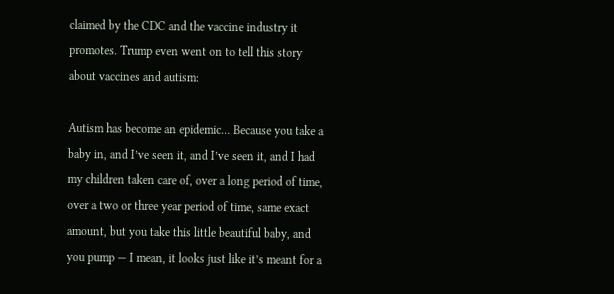claimed by the CDC and the vaccine industry it promotes. Trump even went on to tell this story about vaccines and autism:

Autism has become an epidemic… Because you take a baby in, and I’ve seen it, and I’ve seen it, and I had my children taken care of, over a long period of time, over a two or three year period of time, same exact amount, but you take this little beautiful baby, and you pump — I mean, it looks just like it’s meant for a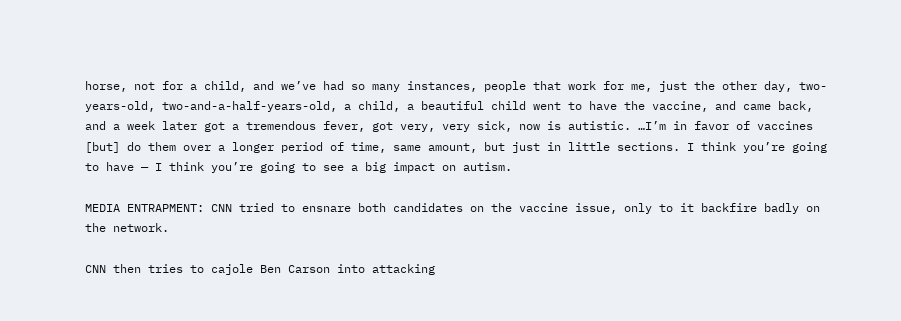horse, not for a child, and we’ve had so many instances, people that work for me, just the other day, two-years-old, two-and-a-half-years-old, a child, a beautiful child went to have the vaccine, and came back, and a week later got a tremendous fever, got very, very sick, now is autistic. …I’m in favor of vaccines [but] do them over a longer period of time, same amount, but just in little sections. I think you’re going to have — I think you’re going to see a big impact on autism.

MEDIA ENTRAPMENT: CNN tried to ensnare both candidates on the vaccine issue, only to it backfire badly on the network.

CNN then tries to cajole Ben Carson into attacking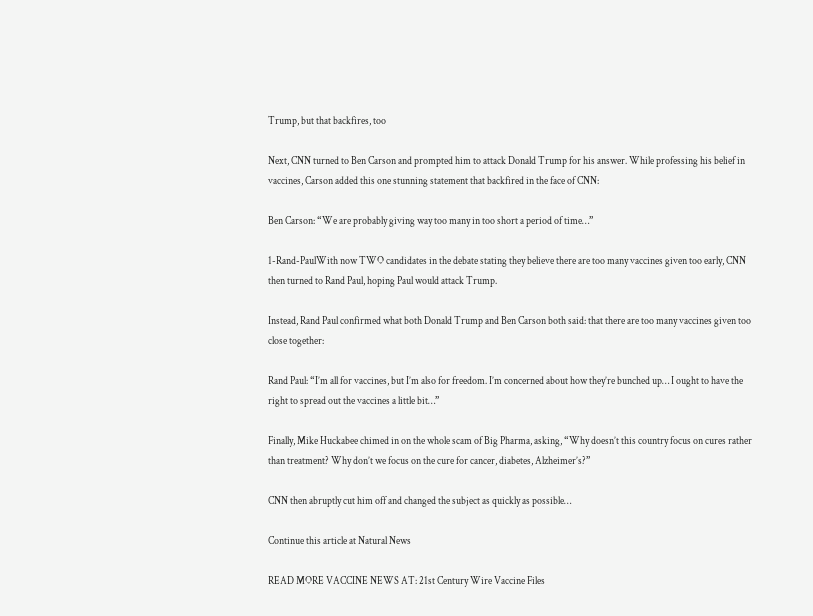Trump, but that backfires, too

Next, CNN turned to Ben Carson and prompted him to attack Donald Trump for his answer. While professing his belief in vaccines, Carson added this one stunning statement that backfired in the face of CNN:

Ben Carson: “We are probably giving way too many in too short a period of time…”

1-Rand-PaulWith now TWO candidates in the debate stating they believe there are too many vaccines given too early, CNN then turned to Rand Paul, hoping Paul would attack Trump.

Instead, Rand Paul confirmed what both Donald Trump and Ben Carson both said: that there are too many vaccines given too close together:

Rand Paul: “I’m all for vaccines, but I’m also for freedom. I’m concerned about how they’re bunched up… I ought to have the right to spread out the vaccines a little bit…”

Finally, Mike Huckabee chimed in on the whole scam of Big Pharma, asking, “Why doesn’t this country focus on cures rather than treatment? Why don’t we focus on the cure for cancer, diabetes, Alzheimer’s?”

CNN then abruptly cut him off and changed the subject as quickly as possible…

Continue this article at Natural News

READ MORE VACCINE NEWS AT: 21st Century Wire Vaccine Files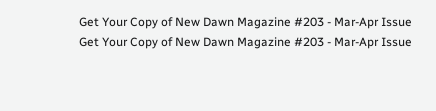Get Your Copy of New Dawn Magazine #203 - Mar-Apr Issue
Get Your Copy of New Dawn Magazine #203 - Mar-Apr Issue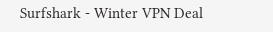Surfshark - Winter VPN Deal